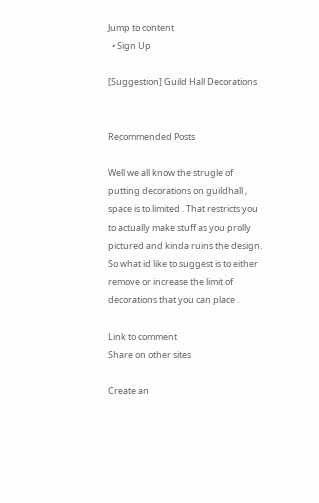Jump to content
  • Sign Up

[Suggestion] Guild Hall Decorations


Recommended Posts

Well we all know the strugle of putting decorations on guildhall , space is to limited . That restricts you to actually make stuff as you prolly pictured and kinda ruins the design. So what id like to suggest is to either remove or increase the limit of decorations that you can place .

Link to comment
Share on other sites

Create an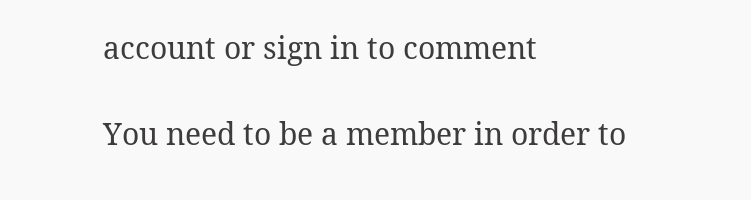account or sign in to comment

You need to be a member in order to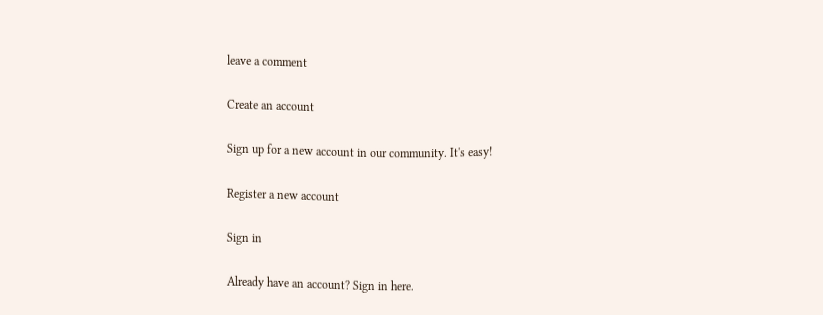leave a comment

Create an account

Sign up for a new account in our community. It's easy!

Register a new account

Sign in

Already have an account? Sign in here.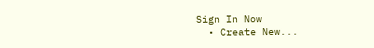Sign In Now
  • Create New...